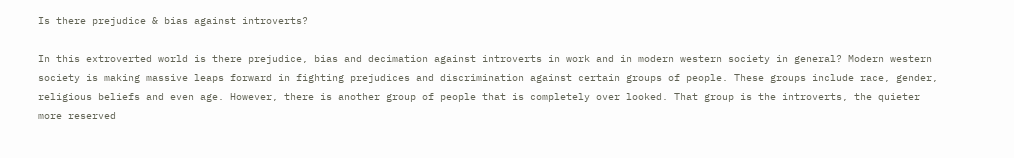Is there prejudice & bias against introverts?

In this extroverted world is there prejudice, bias and decimation against introverts in work and in modern western society in general? Modern western society is making massive leaps forward in fighting prejudices and discrimination against certain groups of people. These groups include race, gender, religious beliefs and even age. However, there is another group of people that is completely over looked. That group is the introverts, the quieter more reserved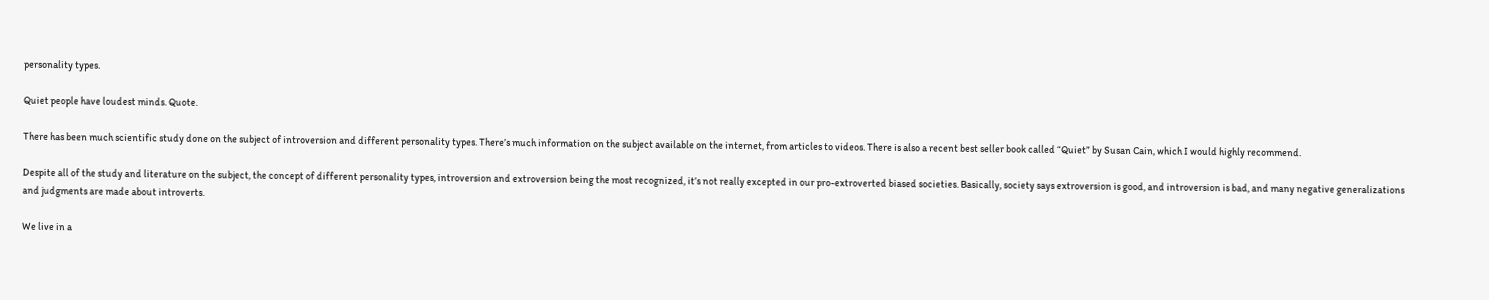personality types.

Quiet people have loudest minds. Quote.

There has been much scientific study done on the subject of introversion and different personality types. There’s much information on the subject available on the internet, from articles to videos. There is also a recent best seller book called “Quiet” by Susan Cain, which I would highly recommend.

Despite all of the study and literature on the subject, the concept of different personality types, introversion and extroversion being the most recognized, it’s not really excepted in our pro-extroverted biased societies. Basically, society says extroversion is good, and introversion is bad, and many negative generalizations and judgments are made about introverts.

We live in a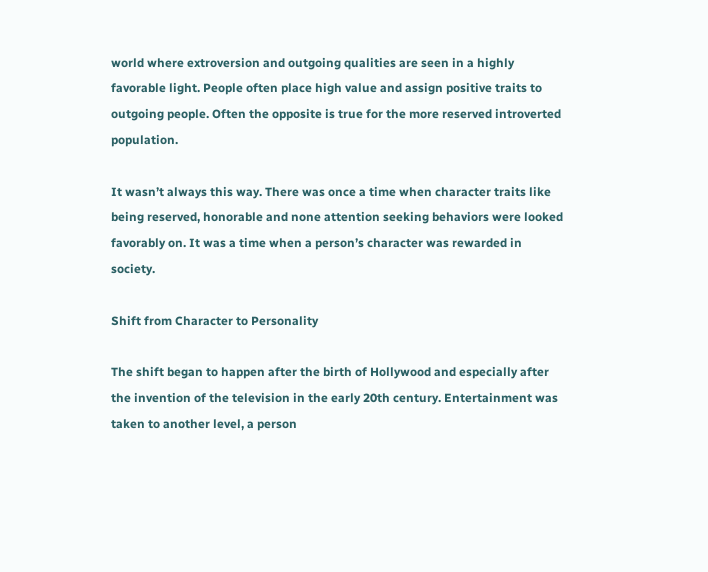world where extroversion and outgoing qualities are seen in a highly favorable light. People often place high value and assign positive traits to outgoing people. Often the opposite is true for the more reserved introverted population.

It wasn’t always this way. There was once a time when character traits like being reserved, honorable and none attention seeking behaviors were looked favorably on. It was a time when a person’s character was rewarded in society.

Shift from Character to Personality

The shift began to happen after the birth of Hollywood and especially after the invention of the television in the early 20th century. Entertainment was taken to another level, a person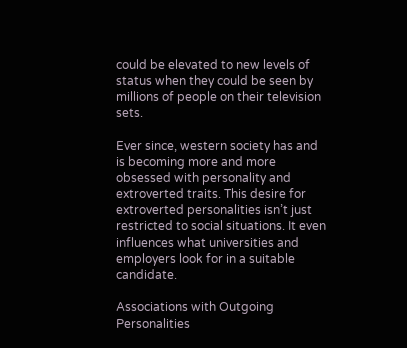could be elevated to new levels of status when they could be seen by millions of people on their television sets.

Ever since, western society has and is becoming more and more obsessed with personality and extroverted traits. This desire for extroverted personalities isn’t just restricted to social situations. It even influences what universities and employers look for in a suitable candidate.

Associations with Outgoing Personalities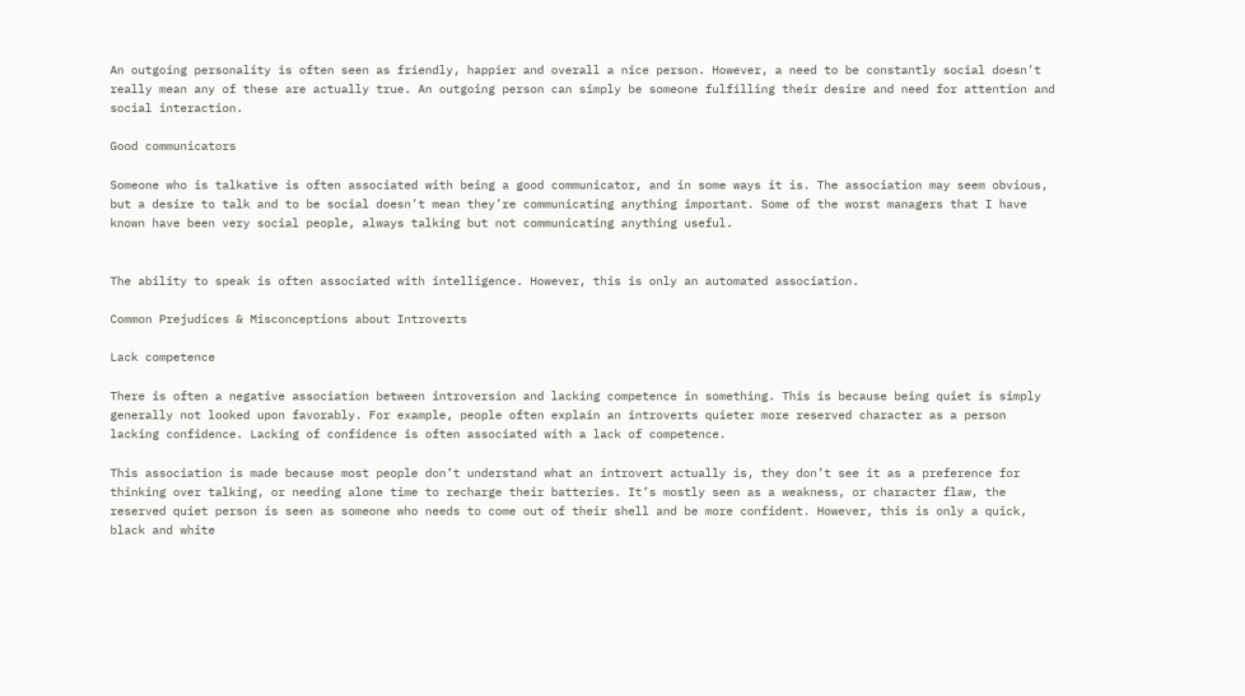An outgoing personality is often seen as friendly, happier and overall a nice person. However, a need to be constantly social doesn’t really mean any of these are actually true. An outgoing person can simply be someone fulfilling their desire and need for attention and social interaction.

Good communicators

Someone who is talkative is often associated with being a good communicator, and in some ways it is. The association may seem obvious, but a desire to talk and to be social doesn’t mean they’re communicating anything important. Some of the worst managers that I have known have been very social people, always talking but not communicating anything useful.


The ability to speak is often associated with intelligence. However, this is only an automated association.

Common Prejudices & Misconceptions about Introverts

Lack competence

There is often a negative association between introversion and lacking competence in something. This is because being quiet is simply generally not looked upon favorably. For example, people often explain an introverts quieter more reserved character as a person lacking confidence. Lacking of confidence is often associated with a lack of competence.

This association is made because most people don’t understand what an introvert actually is, they don’t see it as a preference for thinking over talking, or needing alone time to recharge their batteries. It’s mostly seen as a weakness, or character flaw, the reserved quiet person is seen as someone who needs to come out of their shell and be more confident. However, this is only a quick, black and white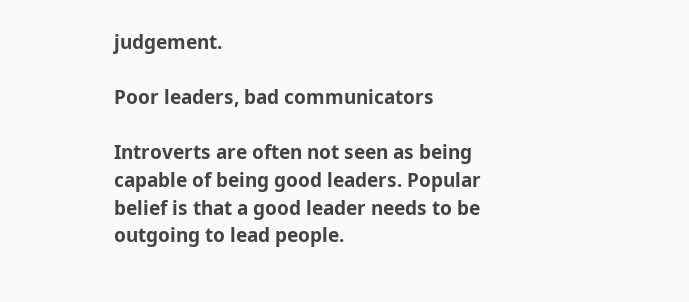judgement.

Poor leaders, bad communicators

Introverts are often not seen as being capable of being good leaders. Popular belief is that a good leader needs to be outgoing to lead people.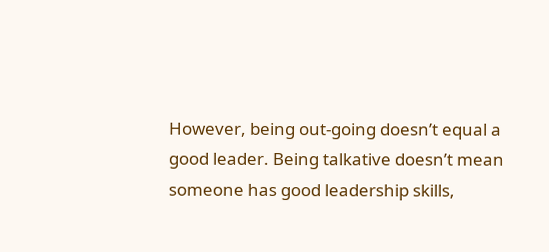However, being out-going doesn’t equal a good leader. Being talkative doesn’t mean someone has good leadership skills,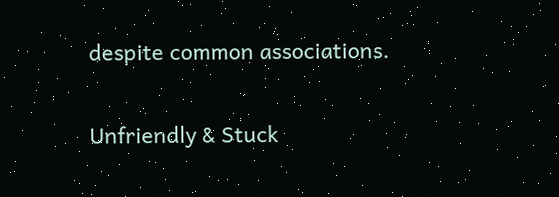despite common associations.

Unfriendly & Stuck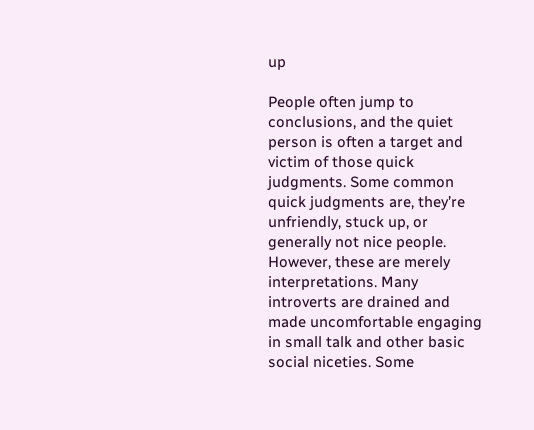up

People often jump to conclusions, and the quiet person is often a target and victim of those quick judgments. Some common quick judgments are, they’re unfriendly, stuck up, or generally not nice people. However, these are merely interpretations. Many introverts are drained and made uncomfortable engaging in small talk and other basic social niceties. Some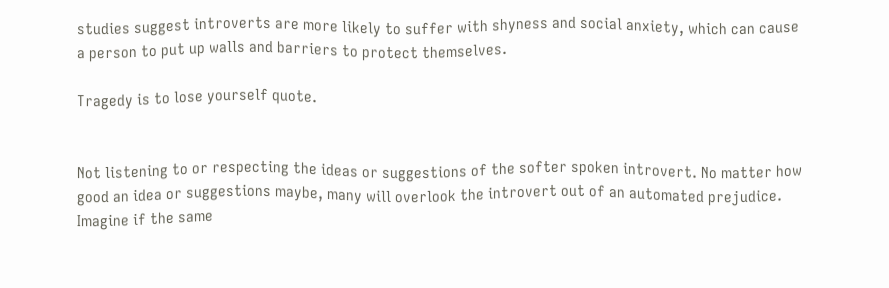studies suggest introverts are more likely to suffer with shyness and social anxiety, which can cause a person to put up walls and barriers to protect themselves.

Tragedy is to lose yourself quote.


Not listening to or respecting the ideas or suggestions of the softer spoken introvert. No matter how good an idea or suggestions maybe, many will overlook the introvert out of an automated prejudice. Imagine if the same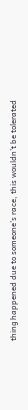thing happened due to someone’s race, this wouldn’t be tolerated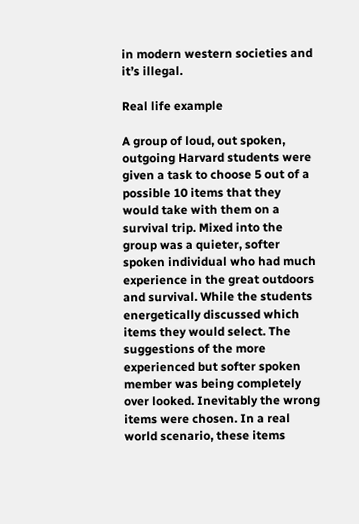in modern western societies and it’s illegal.

Real life example

A group of loud, out spoken, outgoing Harvard students were given a task to choose 5 out of a possible 10 items that they would take with them on a survival trip. Mixed into the group was a quieter, softer spoken individual who had much experience in the great outdoors and survival. While the students energetically discussed which items they would select. The suggestions of the more experienced but softer spoken member was being completely over looked. Inevitably the wrong items were chosen. In a real world scenario, these items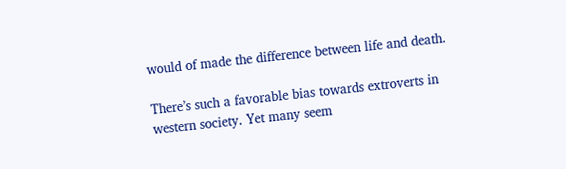would of made the difference between life and death.

There’s such a favorable bias towards extroverts in western society. Yet many seem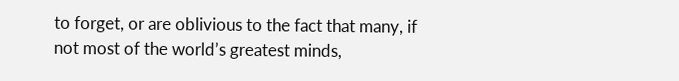to forget, or are oblivious to the fact that many, if not most of the world’s greatest minds,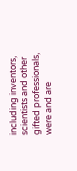including inventors, scientists and other gifted professionals, were and are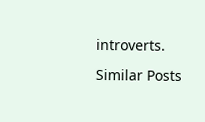introverts.

Similar Posts